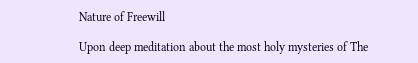Nature of Freewill

Upon deep meditation about the most holy mysteries of The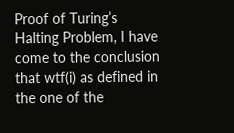Proof of Turing’s Halting Problem, I have come to the conclusion that wtf(i) as defined in the one of the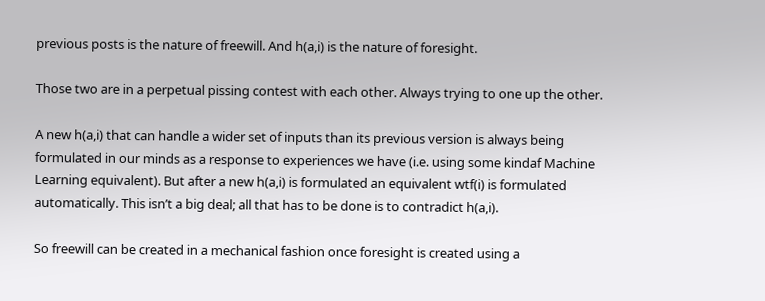previous posts is the nature of freewill. And h(a,i) is the nature of foresight.

Those two are in a perpetual pissing contest with each other. Always trying to one up the other.

A new h(a,i) that can handle a wider set of inputs than its previous version is always being formulated in our minds as a response to experiences we have (i.e. using some kindaf Machine Learning equivalent). But after a new h(a,i) is formulated an equivalent wtf(i) is formulated automatically. This isn’t a big deal; all that has to be done is to contradict h(a,i).

So freewill can be created in a mechanical fashion once foresight is created using a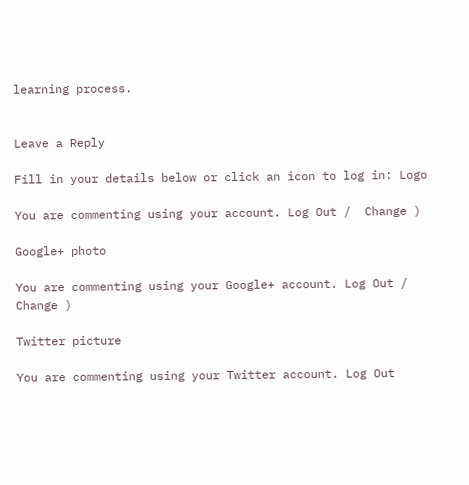learning process.


Leave a Reply

Fill in your details below or click an icon to log in: Logo

You are commenting using your account. Log Out /  Change )

Google+ photo

You are commenting using your Google+ account. Log Out /  Change )

Twitter picture

You are commenting using your Twitter account. Log Out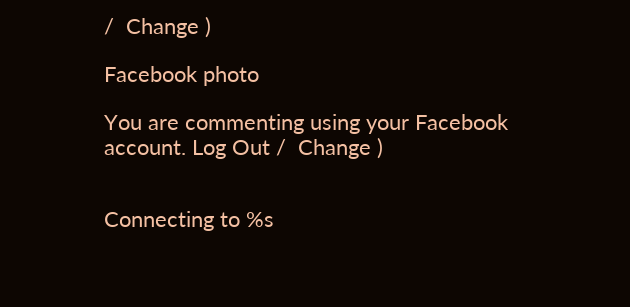/  Change )

Facebook photo

You are commenting using your Facebook account. Log Out /  Change )


Connecting to %s